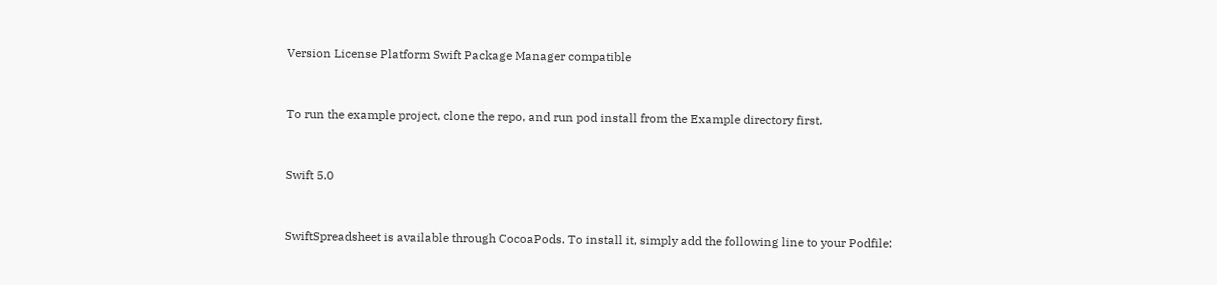Version License Platform Swift Package Manager compatible


To run the example project, clone the repo, and run pod install from the Example directory first.


Swift 5.0


SwiftSpreadsheet is available through CocoaPods. To install it, simply add the following line to your Podfile: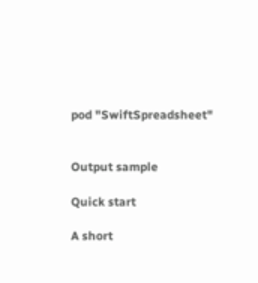pod "SwiftSpreadsheet"


Output sample

Quick start

A short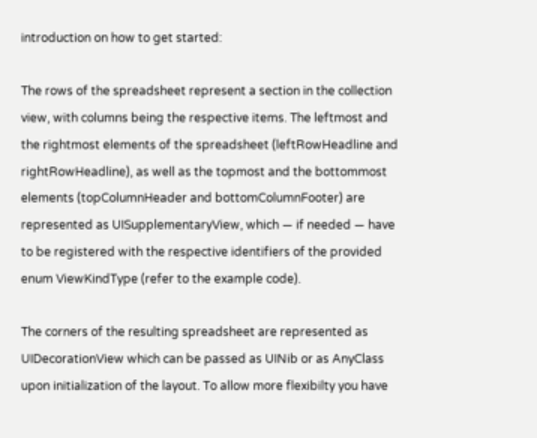introduction on how to get started:

The rows of the spreadsheet represent a section in the collection view, with columns being the respective items. The leftmost and the rightmost elements of the spreadsheet (leftRowHeadline and rightRowHeadline), as well as the topmost and the bottommost elements (topColumnHeader and bottomColumnFooter) are represented as UISupplementaryView, which — if needed — have to be registered with the respective identifiers of the provided enum ViewKindType (refer to the example code).

The corners of the resulting spreadsheet are represented as UIDecorationView which can be passed as UINib or as AnyClass upon initialization of the layout. To allow more flexibilty you have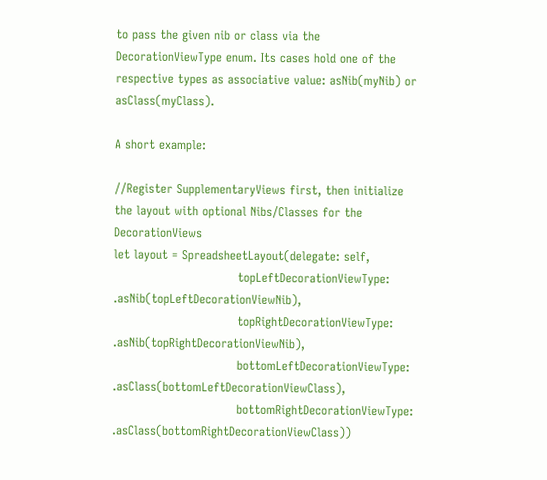to pass the given nib or class via the DecorationViewType enum. Its cases hold one of the respective types as associative value: asNib(myNib) or asClass(myClass).

A short example:

//Register SupplementaryViews first, then initialize the layout with optional Nibs/Classes for the DecorationViews
let layout = SpreadsheetLayout(delegate: self,
                               topLeftDecorationViewType: .asNib(topLeftDecorationViewNib),
                               topRightDecorationViewType: .asNib(topRightDecorationViewNib),
                               bottomLeftDecorationViewType: .asClass(bottomLeftDecorationViewClass),
                               bottomRightDecorationViewType: .asClass(bottomRightDecorationViewClass))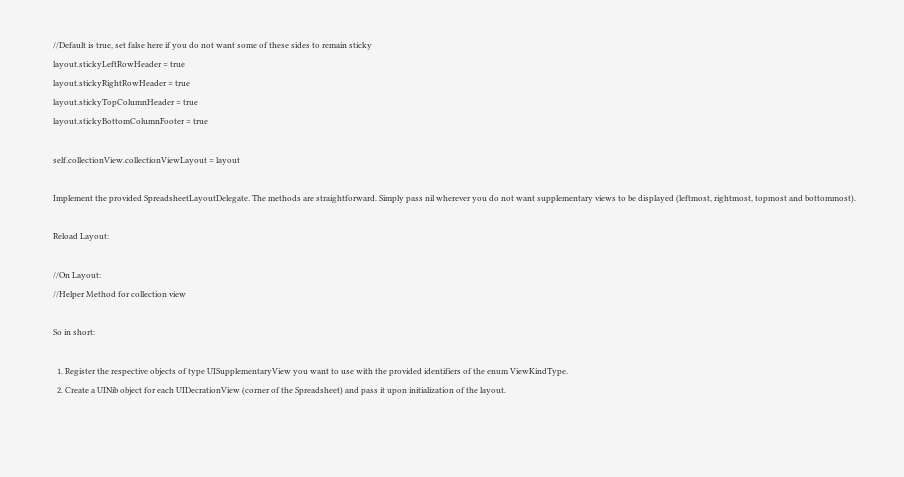//Default is true, set false here if you do not want some of these sides to remain sticky
layout.stickyLeftRowHeader = true
layout.stickyRightRowHeader = true
layout.stickyTopColumnHeader = true
layout.stickyBottomColumnFooter = true

self.collectionView.collectionViewLayout = layout

Implement the provided SpreadsheetLayoutDelegate. The methods are straightforward. Simply pass nil wherever you do not want supplementary views to be displayed (leftmost, rightmost, topmost and bottommost).

Reload Layout:

//On Layout:
//Helper Method for collection view

So in short:

  1. Register the respective objects of type UISupplementaryView you want to use with the provided identifiers of the enum ViewKindType.
  2. Create a UINib object for each UIDecrationView (corner of the Spreadsheet) and pass it upon initialization of the layout.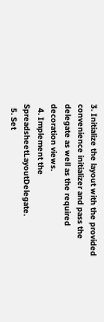3. Initialize the layout with the provided convenience initializer and pass the delegate as well as the required decoration views.
  4. Implement the SpreadsheetLayoutDelegate.
  5. Set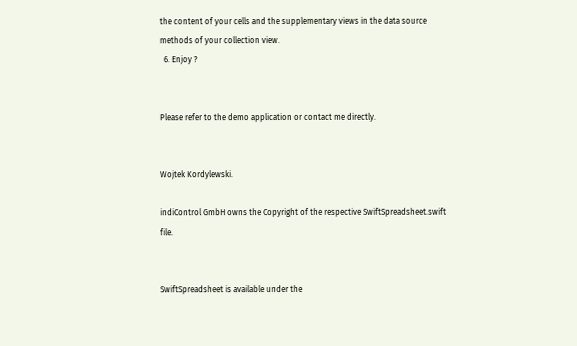the content of your cells and the supplementary views in the data source methods of your collection view.
  6. Enjoy ?


Please refer to the demo application or contact me directly.


Wojtek Kordylewski.

indiControl GmbH owns the Copyright of the respective SwiftSpreadsheet.swift file.


SwiftSpreadsheet is available under the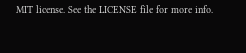MIT license. See the LICENSE file for more info.